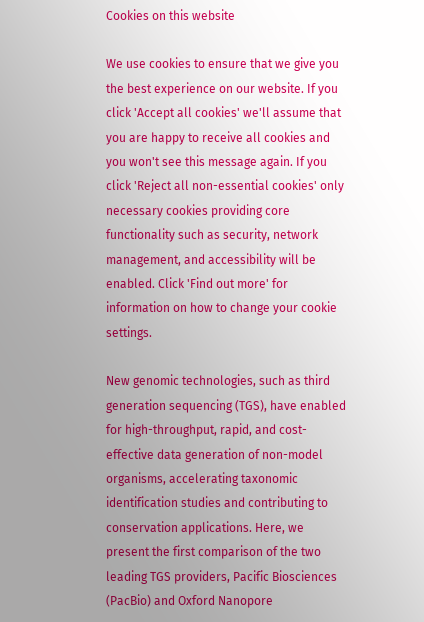Cookies on this website

We use cookies to ensure that we give you the best experience on our website. If you click 'Accept all cookies' we'll assume that you are happy to receive all cookies and you won't see this message again. If you click 'Reject all non-essential cookies' only necessary cookies providing core functionality such as security, network management, and accessibility will be enabled. Click 'Find out more' for information on how to change your cookie settings.

New genomic technologies, such as third generation sequencing (TGS), have enabled for high-throughput, rapid, and cost-effective data generation of non-model organisms, accelerating taxonomic identification studies and contributing to conservation applications. Here, we present the first comparison of the two leading TGS providers, Pacific Biosciences (PacBio) and Oxford Nanopore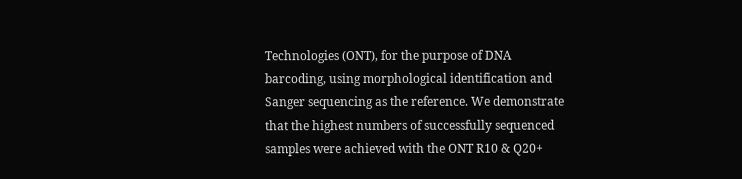Technologies (ONT), for the purpose of DNA barcoding, using morphological identification and Sanger sequencing as the reference. We demonstrate that the highest numbers of successfully sequenced samples were achieved with the ONT R10 & Q20+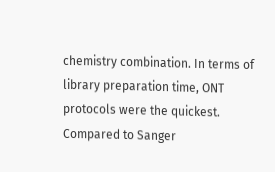chemistry combination. In terms of library preparation time, ONT protocols were the quickest. Compared to Sanger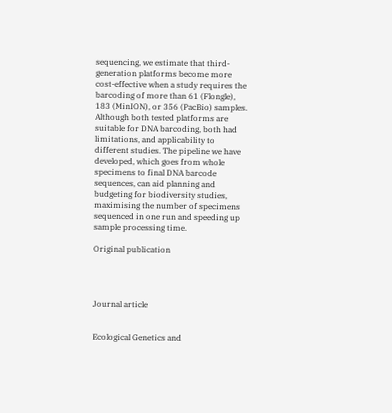sequencing, we estimate that third-generation platforms become more cost-effective when a study requires the barcoding of more than 61 (Flongle), 183 (MinION), or 356 (PacBio) samples. Although both tested platforms are suitable for DNA barcoding, both had limitations, and applicability to different studies. The pipeline we have developed, which goes from whole specimens to final DNA barcode sequences, can aid planning and budgeting for biodiversity studies, maximising the number of specimens sequenced in one run and speeding up sample processing time.

Original publication




Journal article


Ecological Genetics and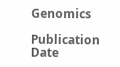Genomics

Publication Date